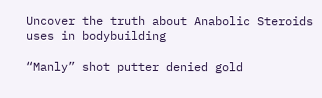Uncover the truth about Anabolic Steroids uses in bodybuilding

“Manly” shot putter denied gold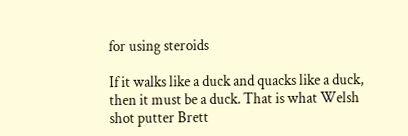for using steroids

If it walks like a duck and quacks like a duck, then it must be a duck. That is what Welsh shot putter Brett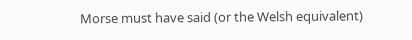Morse must have said (or the Welsh equivalent)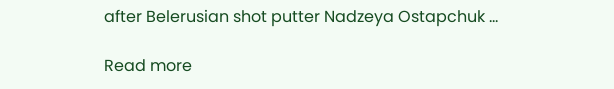after Belerusian shot putter Nadzeya Ostapchuk …

Read more